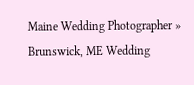Maine Wedding Photographer » Brunswick, ME Wedding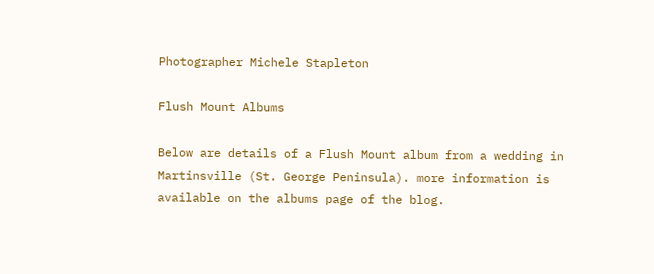Photographer Michele Stapleton

Flush Mount Albums

Below are details of a Flush Mount album from a wedding in Martinsville (St. George Peninsula). more information is available on the albums page of the blog.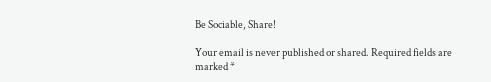Be Sociable, Share!

Your email is never published or shared. Required fields are marked *